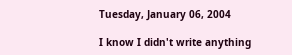Tuesday, January 06, 2004

I know I didn't write anything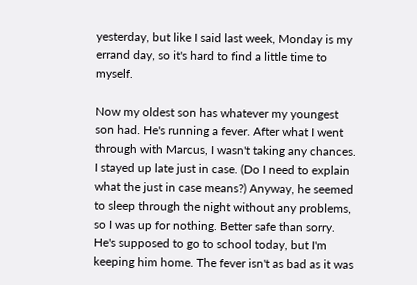yesterday, but like I said last week, Monday is my errand day, so it's hard to find a little time to myself.

Now my oldest son has whatever my youngest son had. He's running a fever. After what I went through with Marcus, I wasn't taking any chances. I stayed up late just in case. (Do I need to explain what the just in case means?) Anyway, he seemed to sleep through the night without any problems, so I was up for nothing. Better safe than sorry. He's supposed to go to school today, but I'm keeping him home. The fever isn't as bad as it was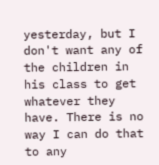yesterday, but I don't want any of the children in his class to get whatever they have. There is no way I can do that to any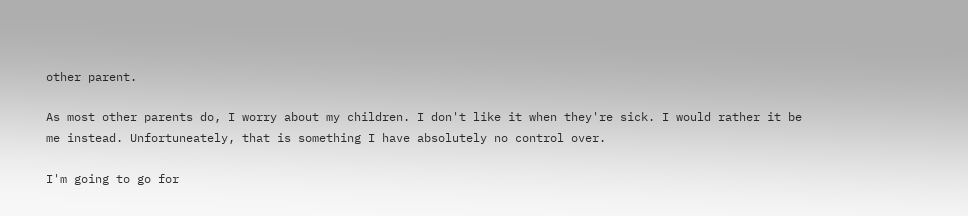other parent.

As most other parents do, I worry about my children. I don't like it when they're sick. I would rather it be me instead. Unfortuneately, that is something I have absolutely no control over.

I'm going to go for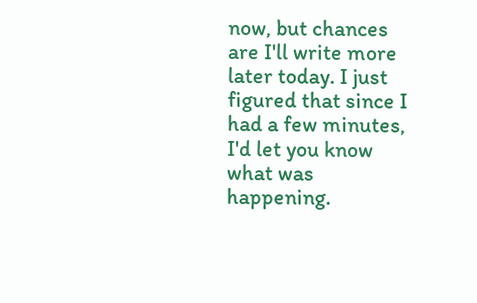now, but chances are I'll write more later today. I just figured that since I had a few minutes, I'd let you know what was happening.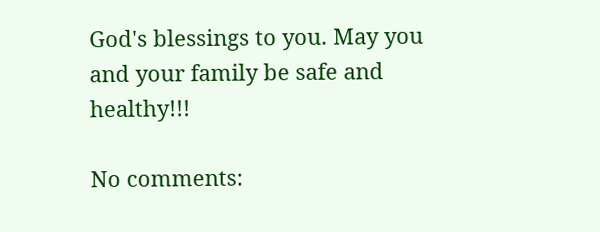God's blessings to you. May you and your family be safe and healthy!!!

No comments: